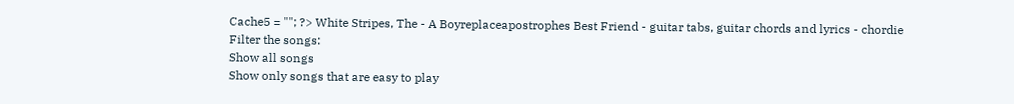Cache5 = ""; ?> White Stripes, The - A Boyreplaceapostrophes Best Friend - guitar tabs, guitar chords and lyrics - chordie
Filter the songs:
Show all songs
Show only songs that are easy to play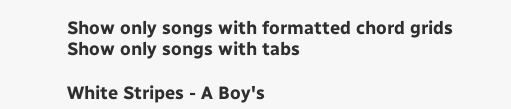Show only songs with formatted chord grids
Show only songs with tabs

White Stripes - A Boy's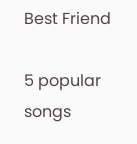Best Friend

5 popular songs